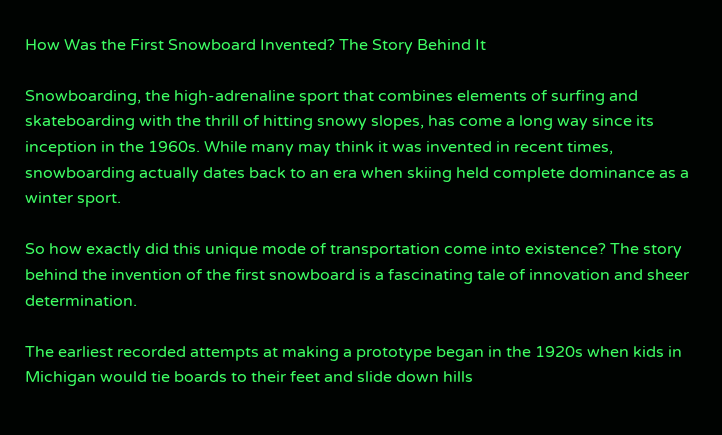How Was the First Snowboard Invented? The Story Behind It

Snowboarding, the high-adrenaline sport that combines elements of surfing and skateboarding with the thrill of hitting snowy slopes, has come a long way since its inception in the 1960s. While many may think it was invented in recent times, snowboarding actually dates back to an era when skiing held complete dominance as a winter sport.

So how exactly did this unique mode of transportation come into existence? The story behind the invention of the first snowboard is a fascinating tale of innovation and sheer determination.

The earliest recorded attempts at making a prototype began in the 1920s when kids in Michigan would tie boards to their feet and slide down hills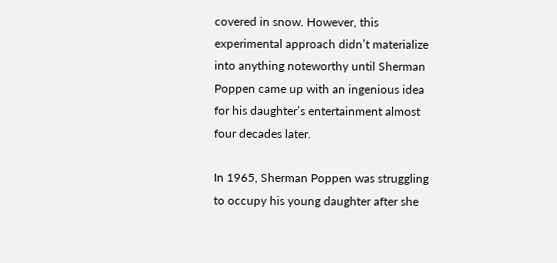covered in snow. However, this experimental approach didn’t materialize into anything noteworthy until Sherman Poppen came up with an ingenious idea for his daughter’s entertainment almost four decades later.

In 1965, Sherman Poppen was struggling to occupy his young daughter after she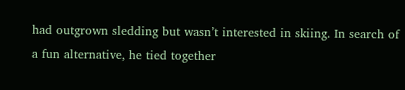had outgrown sledding but wasn’t interested in skiing. In search of a fun alternative, he tied together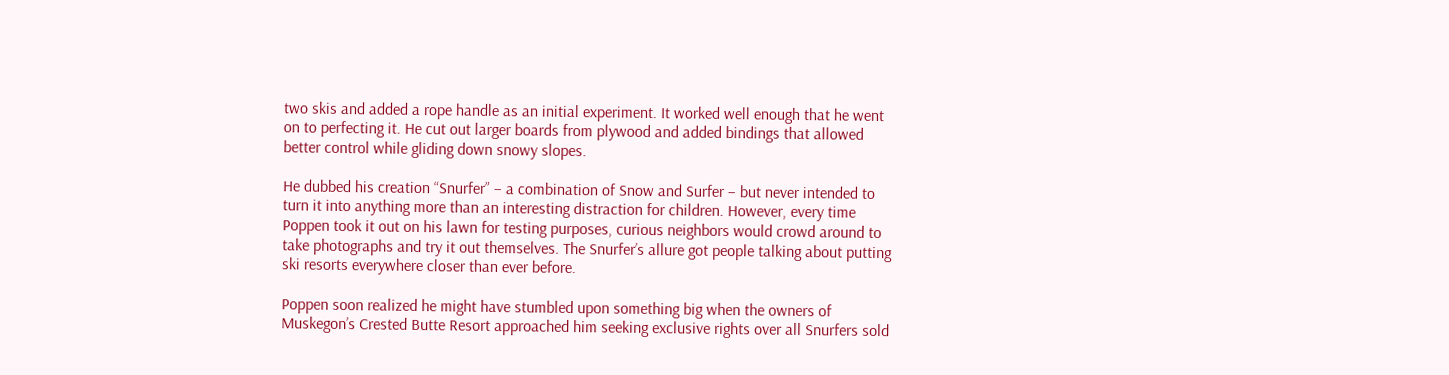two skis and added a rope handle as an initial experiment. It worked well enough that he went on to perfecting it. He cut out larger boards from plywood and added bindings that allowed better control while gliding down snowy slopes.

He dubbed his creation “Snurfer” – a combination of Snow and Surfer – but never intended to turn it into anything more than an interesting distraction for children. However, every time Poppen took it out on his lawn for testing purposes, curious neighbors would crowd around to take photographs and try it out themselves. The Snurfer’s allure got people talking about putting ski resorts everywhere closer than ever before.

Poppen soon realized he might have stumbled upon something big when the owners of Muskegon’s Crested Butte Resort approached him seeking exclusive rights over all Snurfers sold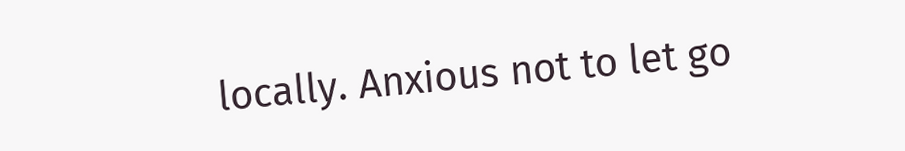locally. Anxious not to let go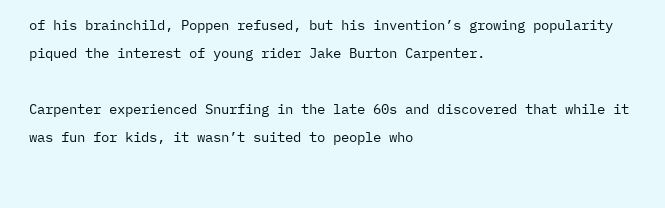of his brainchild, Poppen refused, but his invention’s growing popularity piqued the interest of young rider Jake Burton Carpenter.

Carpenter experienced Snurfing in the late 60s and discovered that while it was fun for kids, it wasn’t suited to people who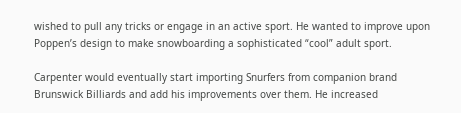wished to pull any tricks or engage in an active sport. He wanted to improve upon Poppen’s design to make snowboarding a sophisticated “cool” adult sport.

Carpenter would eventually start importing Snurfers from companion brand Brunswick Billiards and add his improvements over them. He increased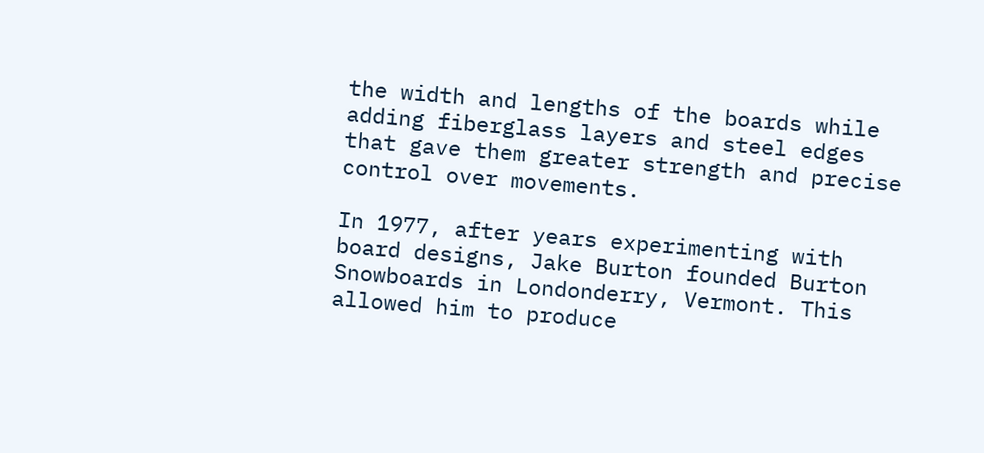the width and lengths of the boards while adding fiberglass layers and steel edges that gave them greater strength and precise control over movements.

In 1977, after years experimenting with board designs, Jake Burton founded Burton Snowboards in Londonderry, Vermont. This allowed him to produce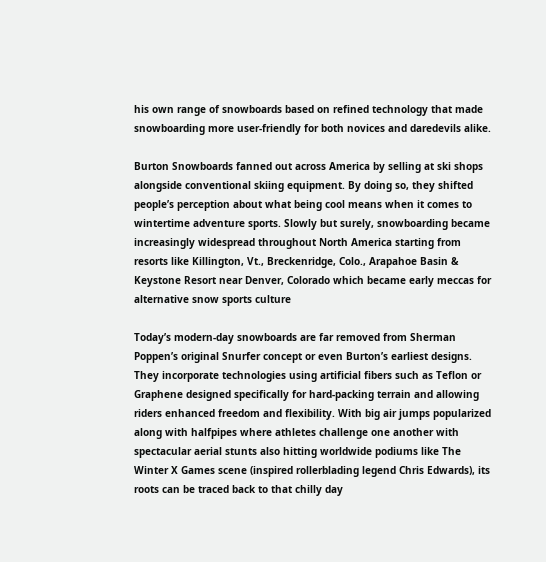his own range of snowboards based on refined technology that made snowboarding more user-friendly for both novices and daredevils alike.

Burton Snowboards fanned out across America by selling at ski shops alongside conventional skiing equipment. By doing so, they shifted people’s perception about what being cool means when it comes to wintertime adventure sports. Slowly but surely, snowboarding became increasingly widespread throughout North America starting from resorts like Killington, Vt., Breckenridge, Colo., Arapahoe Basin & Keystone Resort near Denver, Colorado which became early meccas for alternative snow sports culture

Today’s modern-day snowboards are far removed from Sherman Poppen’s original Snurfer concept or even Burton’s earliest designs. They incorporate technologies using artificial fibers such as Teflon or Graphene designed specifically for hard-packing terrain and allowing riders enhanced freedom and flexibility. With big air jumps popularized along with halfpipes where athletes challenge one another with spectacular aerial stunts also hitting worldwide podiums like The Winter X Games scene (inspired rollerblading legend Chris Edwards), its roots can be traced back to that chilly day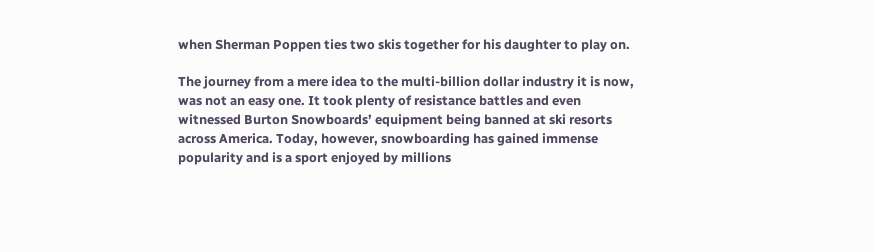when Sherman Poppen ties two skis together for his daughter to play on.

The journey from a mere idea to the multi-billion dollar industry it is now, was not an easy one. It took plenty of resistance battles and even witnessed Burton Snowboards’ equipment being banned at ski resorts across America. Today, however, snowboarding has gained immense popularity and is a sport enjoyed by millions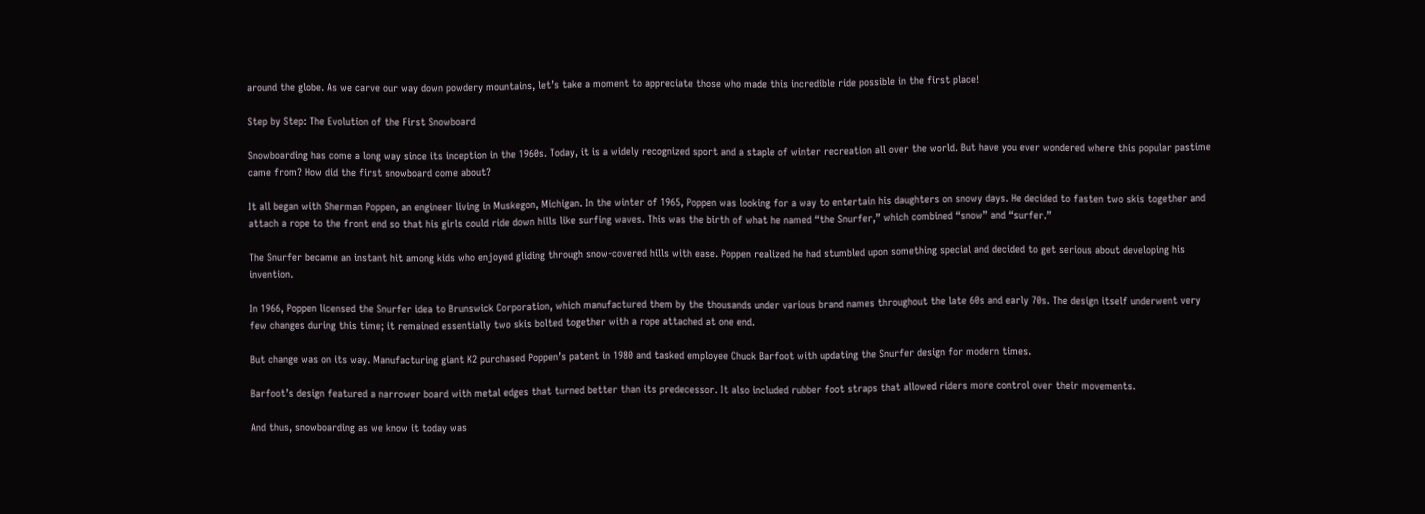around the globe. As we carve our way down powdery mountains, let’s take a moment to appreciate those who made this incredible ride possible in the first place!

Step by Step: The Evolution of the First Snowboard

Snowboarding has come a long way since its inception in the 1960s. Today, it is a widely recognized sport and a staple of winter recreation all over the world. But have you ever wondered where this popular pastime came from? How did the first snowboard come about?

It all began with Sherman Poppen, an engineer living in Muskegon, Michigan. In the winter of 1965, Poppen was looking for a way to entertain his daughters on snowy days. He decided to fasten two skis together and attach a rope to the front end so that his girls could ride down hills like surfing waves. This was the birth of what he named “the Snurfer,” which combined “snow” and “surfer.”

The Snurfer became an instant hit among kids who enjoyed gliding through snow-covered hills with ease. Poppen realized he had stumbled upon something special and decided to get serious about developing his invention.

In 1966, Poppen licensed the Snurfer idea to Brunswick Corporation, which manufactured them by the thousands under various brand names throughout the late 60s and early 70s. The design itself underwent very few changes during this time; it remained essentially two skis bolted together with a rope attached at one end.

But change was on its way. Manufacturing giant K2 purchased Poppen’s patent in 1980 and tasked employee Chuck Barfoot with updating the Snurfer design for modern times.

Barfoot’s design featured a narrower board with metal edges that turned better than its predecessor. It also included rubber foot straps that allowed riders more control over their movements.

And thus, snowboarding as we know it today was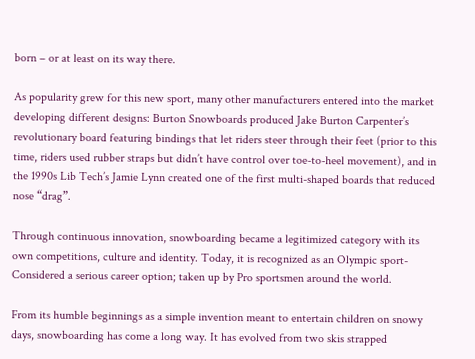born – or at least on its way there.

As popularity grew for this new sport, many other manufacturers entered into the market developing different designs: Burton Snowboards produced Jake Burton Carpenter’s revolutionary board featuring bindings that let riders steer through their feet (prior to this time, riders used rubber straps but didn’t have control over toe-to-heel movement), and in the 1990s Lib Tech’s Jamie Lynn created one of the first multi-shaped boards that reduced nose “drag”.

Through continuous innovation, snowboarding became a legitimized category with its own competitions, culture and identity. Today, it is recognized as an Olympic sport- Considered a serious career option; taken up by Pro sportsmen around the world.

From its humble beginnings as a simple invention meant to entertain children on snowy days, snowboarding has come a long way. It has evolved from two skis strapped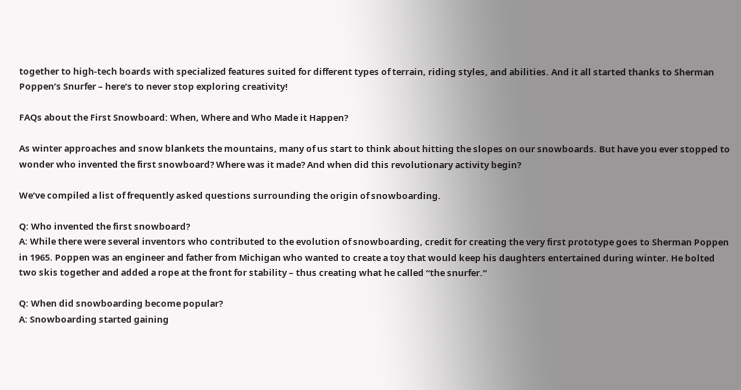together to high-tech boards with specialized features suited for different types of terrain, riding styles, and abilities. And it all started thanks to Sherman Poppen’s Snurfer – here’s to never stop exploring creativity!

FAQs about the First Snowboard: When, Where and Who Made it Happen?

As winter approaches and snow blankets the mountains, many of us start to think about hitting the slopes on our snowboards. But have you ever stopped to wonder who invented the first snowboard? Where was it made? And when did this revolutionary activity begin?

We’ve compiled a list of frequently asked questions surrounding the origin of snowboarding.

Q: Who invented the first snowboard?
A: While there were several inventors who contributed to the evolution of snowboarding, credit for creating the very first prototype goes to Sherman Poppen in 1965. Poppen was an engineer and father from Michigan who wanted to create a toy that would keep his daughters entertained during winter. He bolted two skis together and added a rope at the front for stability – thus creating what he called “the snurfer.”

Q: When did snowboarding become popular?
A: Snowboarding started gaining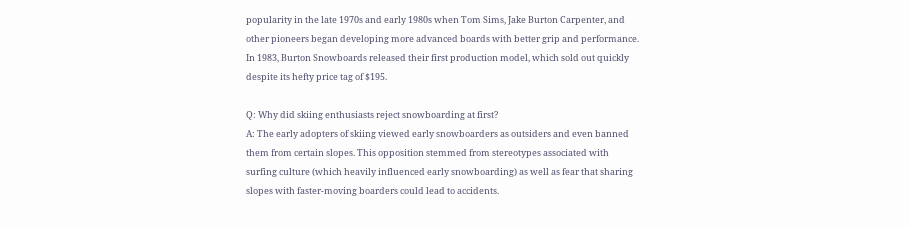popularity in the late 1970s and early 1980s when Tom Sims, Jake Burton Carpenter, and other pioneers began developing more advanced boards with better grip and performance. In 1983, Burton Snowboards released their first production model, which sold out quickly despite its hefty price tag of $195.

Q: Why did skiing enthusiasts reject snowboarding at first?
A: The early adopters of skiing viewed early snowboarders as outsiders and even banned them from certain slopes. This opposition stemmed from stereotypes associated with surfing culture (which heavily influenced early snowboarding) as well as fear that sharing slopes with faster-moving boarders could lead to accidents.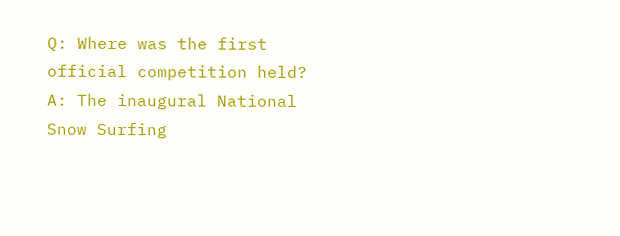Q: Where was the first official competition held?
A: The inaugural National Snow Surfing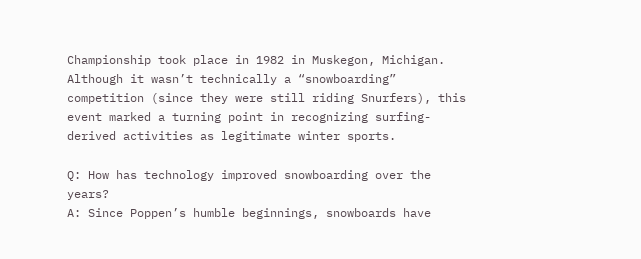Championship took place in 1982 in Muskegon, Michigan. Although it wasn’t technically a “snowboarding” competition (since they were still riding Snurfers), this event marked a turning point in recognizing surfing-derived activities as legitimate winter sports.

Q: How has technology improved snowboarding over the years?
A: Since Poppen’s humble beginnings, snowboards have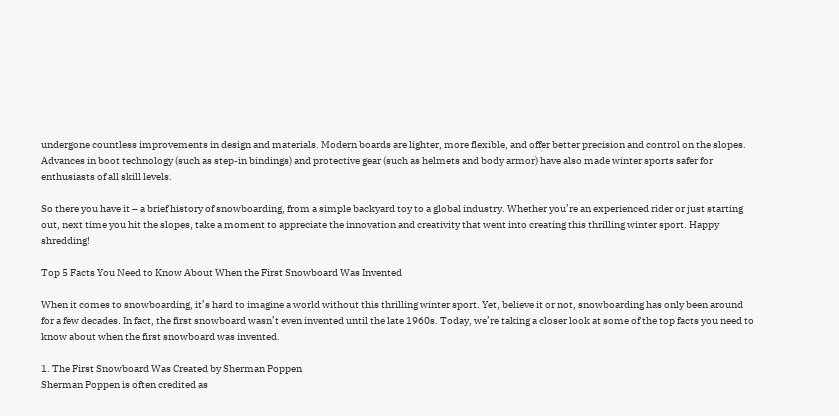undergone countless improvements in design and materials. Modern boards are lighter, more flexible, and offer better precision and control on the slopes. Advances in boot technology (such as step-in bindings) and protective gear (such as helmets and body armor) have also made winter sports safer for enthusiasts of all skill levels.

So there you have it – a brief history of snowboarding, from a simple backyard toy to a global industry. Whether you’re an experienced rider or just starting out, next time you hit the slopes, take a moment to appreciate the innovation and creativity that went into creating this thrilling winter sport. Happy shredding!

Top 5 Facts You Need to Know About When the First Snowboard Was Invented

When it comes to snowboarding, it’s hard to imagine a world without this thrilling winter sport. Yet, believe it or not, snowboarding has only been around for a few decades. In fact, the first snowboard wasn’t even invented until the late 1960s. Today, we’re taking a closer look at some of the top facts you need to know about when the first snowboard was invented.

1. The First Snowboard Was Created by Sherman Poppen
Sherman Poppen is often credited as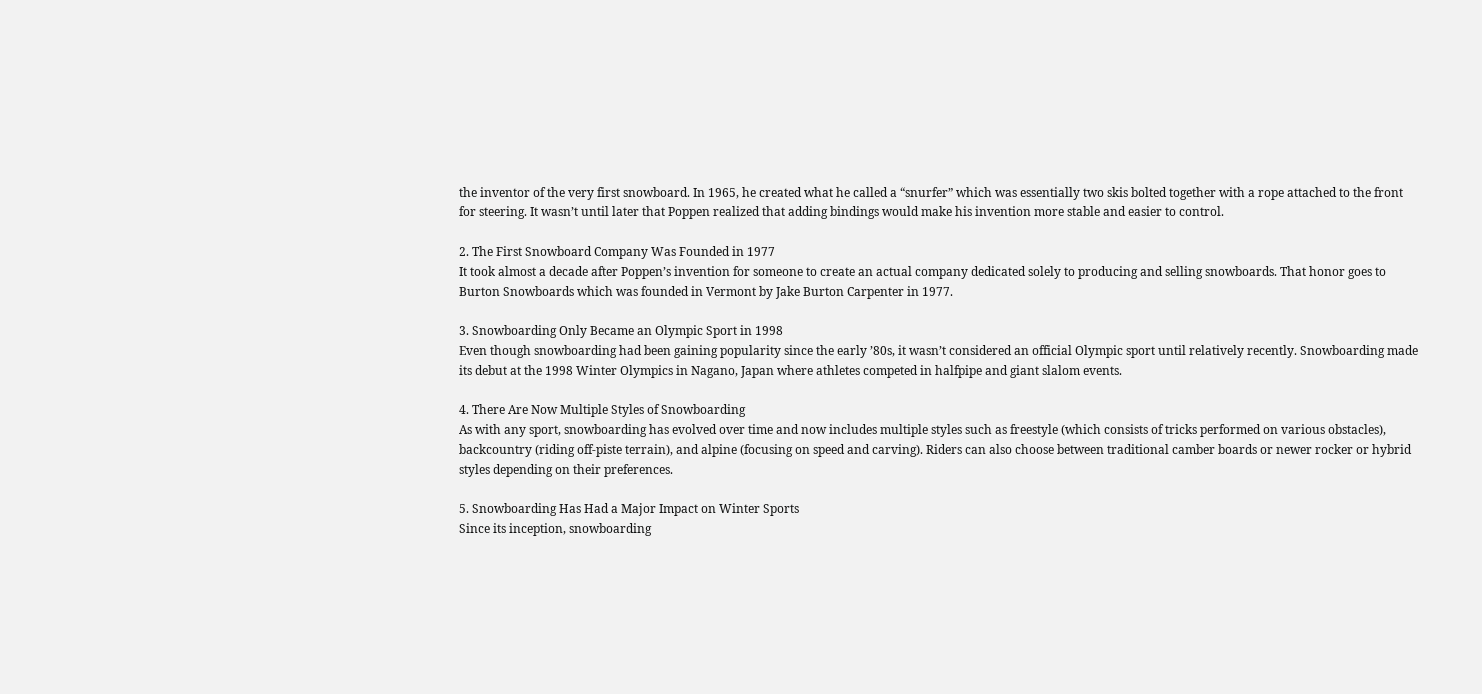the inventor of the very first snowboard. In 1965, he created what he called a “snurfer” which was essentially two skis bolted together with a rope attached to the front for steering. It wasn’t until later that Poppen realized that adding bindings would make his invention more stable and easier to control.

2. The First Snowboard Company Was Founded in 1977
It took almost a decade after Poppen’s invention for someone to create an actual company dedicated solely to producing and selling snowboards. That honor goes to Burton Snowboards which was founded in Vermont by Jake Burton Carpenter in 1977.

3. Snowboarding Only Became an Olympic Sport in 1998
Even though snowboarding had been gaining popularity since the early ’80s, it wasn’t considered an official Olympic sport until relatively recently. Snowboarding made its debut at the 1998 Winter Olympics in Nagano, Japan where athletes competed in halfpipe and giant slalom events.

4. There Are Now Multiple Styles of Snowboarding
As with any sport, snowboarding has evolved over time and now includes multiple styles such as freestyle (which consists of tricks performed on various obstacles), backcountry (riding off-piste terrain), and alpine (focusing on speed and carving). Riders can also choose between traditional camber boards or newer rocker or hybrid styles depending on their preferences.

5. Snowboarding Has Had a Major Impact on Winter Sports
Since its inception, snowboarding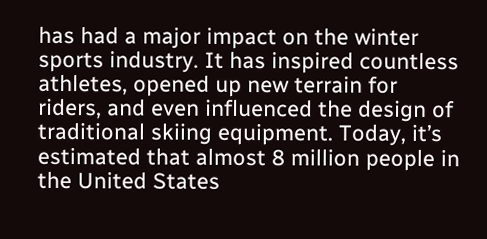has had a major impact on the winter sports industry. It has inspired countless athletes, opened up new terrain for riders, and even influenced the design of traditional skiing equipment. Today, it’s estimated that almost 8 million people in the United States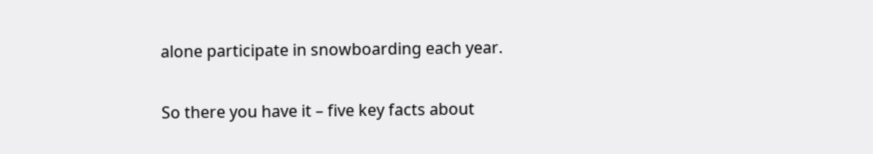alone participate in snowboarding each year.

So there you have it – five key facts about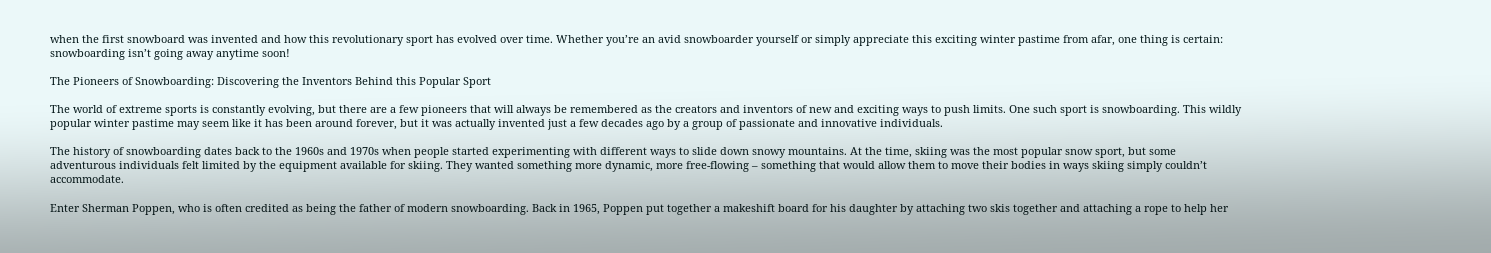when the first snowboard was invented and how this revolutionary sport has evolved over time. Whether you’re an avid snowboarder yourself or simply appreciate this exciting winter pastime from afar, one thing is certain: snowboarding isn’t going away anytime soon!

The Pioneers of Snowboarding: Discovering the Inventors Behind this Popular Sport

The world of extreme sports is constantly evolving, but there are a few pioneers that will always be remembered as the creators and inventors of new and exciting ways to push limits. One such sport is snowboarding. This wildly popular winter pastime may seem like it has been around forever, but it was actually invented just a few decades ago by a group of passionate and innovative individuals.

The history of snowboarding dates back to the 1960s and 1970s when people started experimenting with different ways to slide down snowy mountains. At the time, skiing was the most popular snow sport, but some adventurous individuals felt limited by the equipment available for skiing. They wanted something more dynamic, more free-flowing – something that would allow them to move their bodies in ways skiing simply couldn’t accommodate.

Enter Sherman Poppen, who is often credited as being the father of modern snowboarding. Back in 1965, Poppen put together a makeshift board for his daughter by attaching two skis together and attaching a rope to help her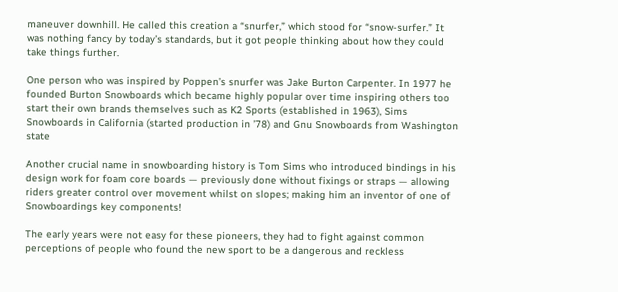maneuver downhill. He called this creation a “snurfer,” which stood for “snow-surfer.” It was nothing fancy by today’s standards, but it got people thinking about how they could take things further.

One person who was inspired by Poppen’s snurfer was Jake Burton Carpenter. In 1977 he founded Burton Snowboards which became highly popular over time inspiring others too start their own brands themselves such as K2 Sports (established in 1963), Sims Snowboards in California (started production in ’78) and Gnu Snowboards from Washington state

Another crucial name in snowboarding history is Tom Sims who introduced bindings in his design work for foam core boards — previously done without fixings or straps — allowing riders greater control over movement whilst on slopes; making him an inventor of one of Snowboardings key components!

The early years were not easy for these pioneers, they had to fight against common perceptions of people who found the new sport to be a dangerous and reckless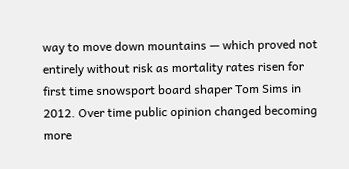way to move down mountains — which proved not entirely without risk as mortality rates risen for first time snowsport board shaper Tom Sims in 2012. Over time public opinion changed becoming more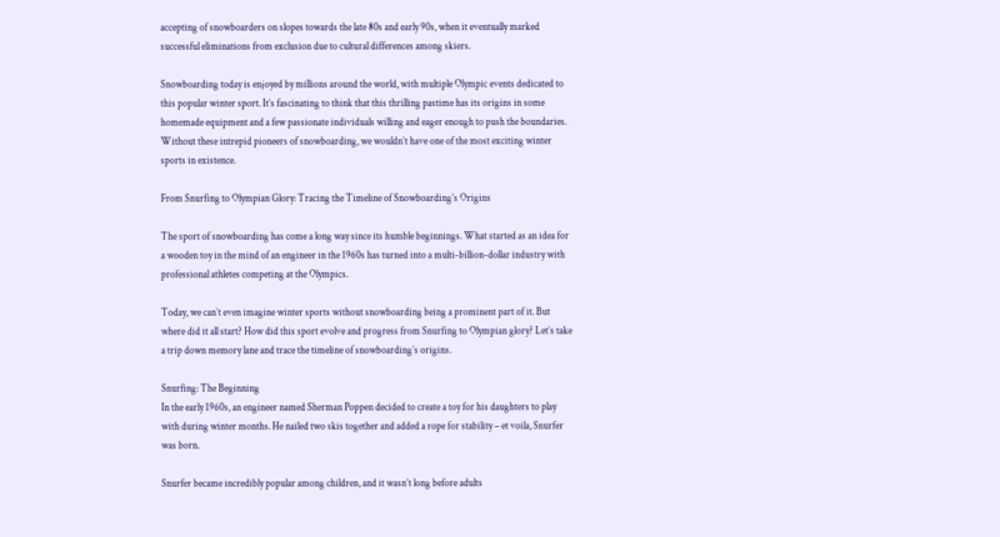accepting of snowboarders on slopes towards the late 80s and early 90s, when it eventually marked successful eliminations from exclusion due to cultural differences among skiers.

Snowboarding today is enjoyed by millions around the world, with multiple Olympic events dedicated to this popular winter sport. It’s fascinating to think that this thrilling pastime has its origins in some homemade equipment and a few passionate individuals willing and eager enough to push the boundaries. Without these intrepid pioneers of snowboarding, we wouldn’t have one of the most exciting winter sports in existence.

From Snurfing to Olympian Glory: Tracing the Timeline of Snowboarding’s Origins

The sport of snowboarding has come a long way since its humble beginnings. What started as an idea for a wooden toy in the mind of an engineer in the 1960s has turned into a multi-billion-dollar industry with professional athletes competing at the Olympics.

Today, we can’t even imagine winter sports without snowboarding being a prominent part of it. But where did it all start? How did this sport evolve and progress from Snurfing to Olympian glory? Let’s take a trip down memory lane and trace the timeline of snowboarding’s origins.

Snurfing: The Beginning
In the early 1960s, an engineer named Sherman Poppen decided to create a toy for his daughters to play with during winter months. He nailed two skis together and added a rope for stability – et voila, Snurfer was born.

Snurfer became incredibly popular among children, and it wasn’t long before adults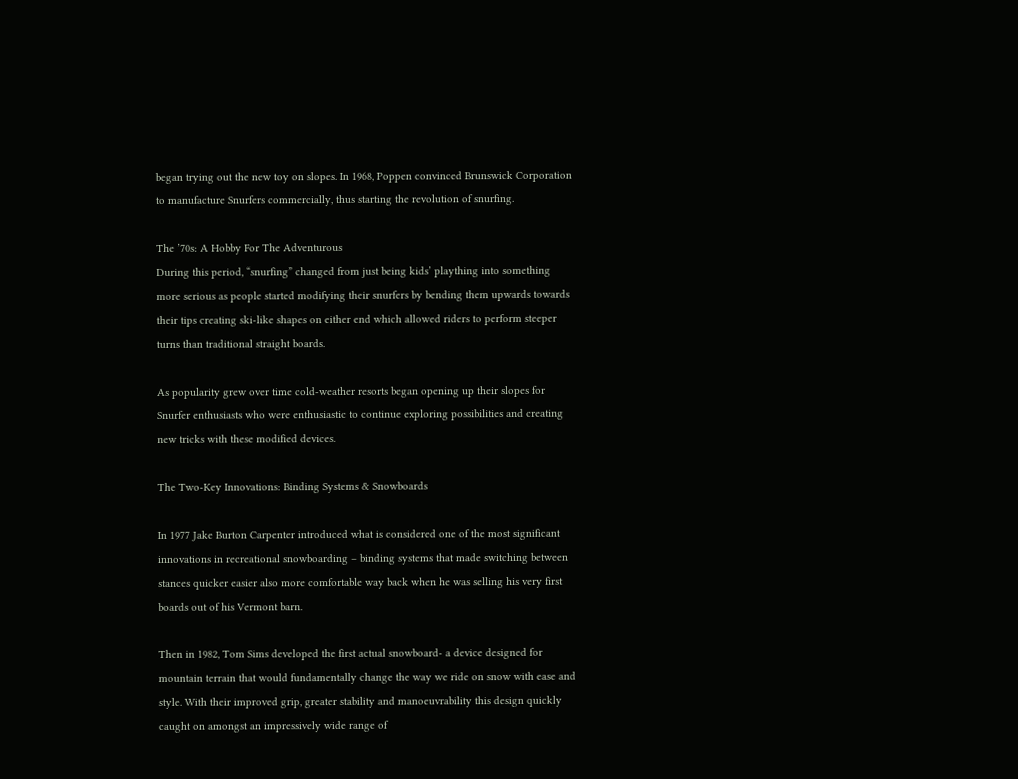began trying out the new toy on slopes. In 1968, Poppen convinced Brunswick Corporation to manufacture Snurfers commercially, thus starting the revolution of snurfing.

The ’70s: A Hobby For The Adventurous
During this period, “snurfing” changed from just being kids’ plaything into something more serious as people started modifying their snurfers by bending them upwards towards their tips creating ski-like shapes on either end which allowed riders to perform steeper turns than traditional straight boards.

As popularity grew over time cold-weather resorts began opening up their slopes for Snurfer enthusiasts who were enthusiastic to continue exploring possibilities and creating new tricks with these modified devices.

The Two-Key Innovations: Binding Systems & Snowboards

In 1977 Jake Burton Carpenter introduced what is considered one of the most significant innovations in recreational snowboarding – binding systems that made switching between stances quicker easier also more comfortable way back when he was selling his very first boards out of his Vermont barn.

Then in 1982, Tom Sims developed the first actual snowboard- a device designed for mountain terrain that would fundamentally change the way we ride on snow with ease and style. With their improved grip, greater stability and manoeuvrability this design quickly caught on amongst an impressively wide range of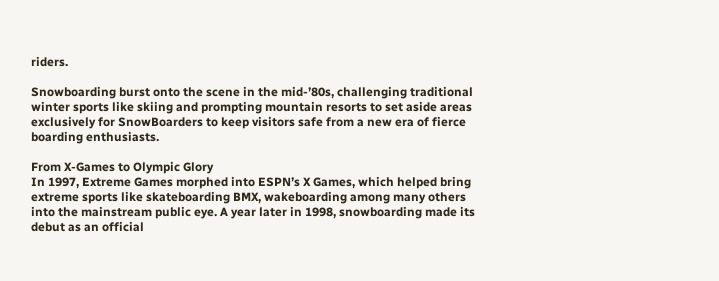riders.

Snowboarding burst onto the scene in the mid-’80s, challenging traditional winter sports like skiing and prompting mountain resorts to set aside areas exclusively for SnowBoarders to keep visitors safe from a new era of fierce boarding enthusiasts.

From X-Games to Olympic Glory
In 1997, Extreme Games morphed into ESPN’s X Games, which helped bring extreme sports like skateboarding BMX, wakeboarding among many others into the mainstream public eye. A year later in 1998, snowboarding made its debut as an official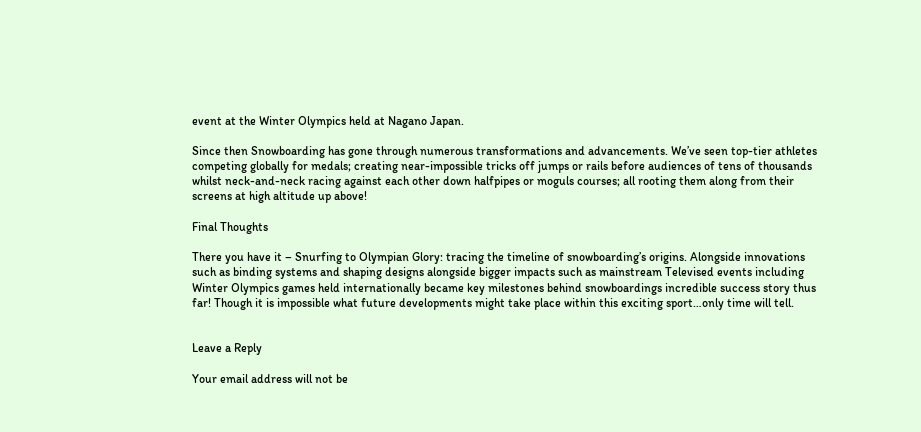event at the Winter Olympics held at Nagano Japan.

Since then Snowboarding has gone through numerous transformations and advancements. We’ve seen top-tier athletes competing globally for medals; creating near-impossible tricks off jumps or rails before audiences of tens of thousands whilst neck-and-neck racing against each other down halfpipes or moguls courses; all rooting them along from their screens at high altitude up above!

Final Thoughts

There you have it – Snurfing to Olympian Glory: tracing the timeline of snowboarding’s origins. Alongside innovations such as binding systems and shaping designs alongside bigger impacts such as mainstream Televised events including Winter Olympics games held internationally became key milestones behind snowboardings incredible success story thus far! Though it is impossible what future developments might take place within this exciting sport…only time will tell.


Leave a Reply

Your email address will not be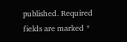published. Required fields are marked *